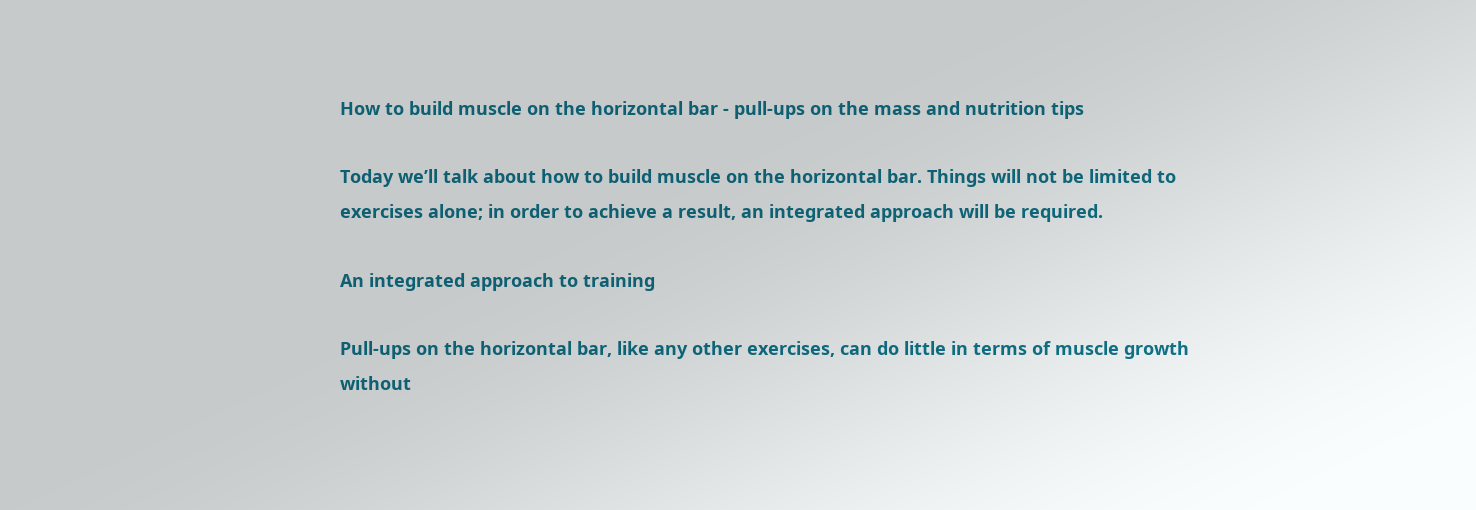How to build muscle on the horizontal bar - pull-ups on the mass and nutrition tips

Today we’ll talk about how to build muscle on the horizontal bar. Things will not be limited to exercises alone; in order to achieve a result, an integrated approach will be required.

An integrated approach to training

Pull-ups on the horizontal bar, like any other exercises, can do little in terms of muscle growth without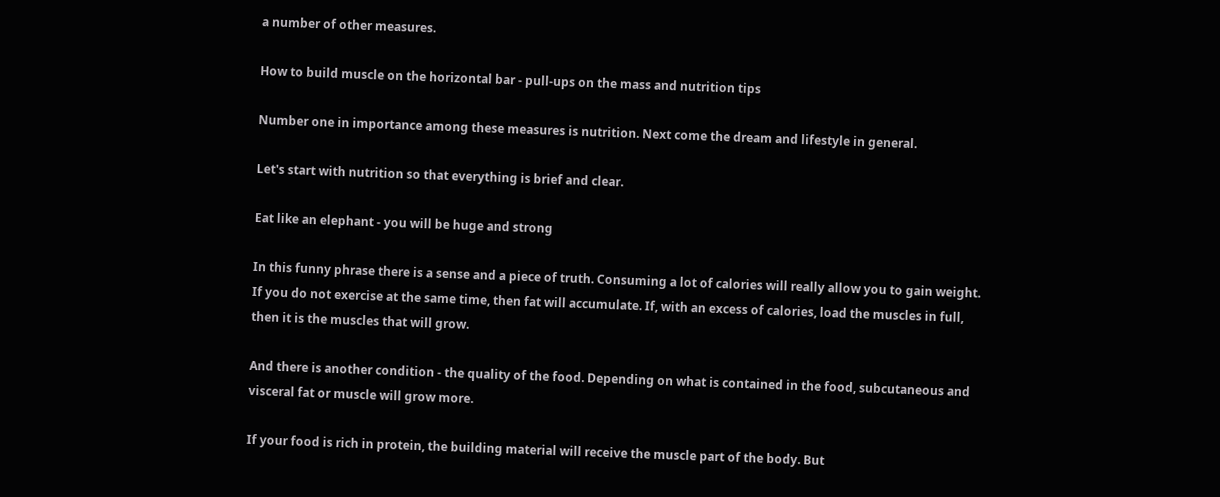a number of other measures.

How to build muscle on the horizontal bar - pull-ups on the mass and nutrition tips

Number one in importance among these measures is nutrition. Next come the dream and lifestyle in general.

Let's start with nutrition so that everything is brief and clear.

Eat like an elephant - you will be huge and strong

In this funny phrase there is a sense and a piece of truth. Consuming a lot of calories will really allow you to gain weight. If you do not exercise at the same time, then fat will accumulate. If, with an excess of calories, load the muscles in full, then it is the muscles that will grow.

And there is another condition - the quality of the food. Depending on what is contained in the food, subcutaneous and visceral fat or muscle will grow more.

If your food is rich in protein, the building material will receive the muscle part of the body. But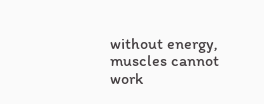without energy, muscles cannot work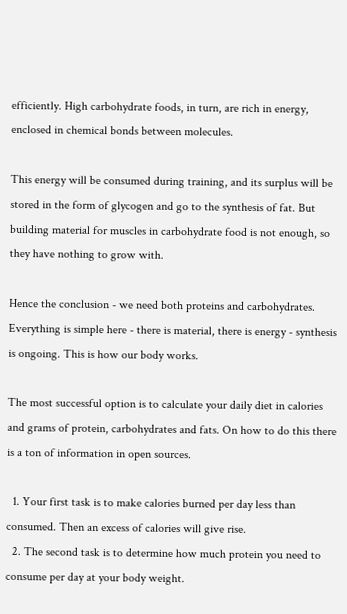efficiently. High carbohydrate foods, in turn, are rich in energy, enclosed in chemical bonds between molecules.

This energy will be consumed during training, and its surplus will be stored in the form of glycogen and go to the synthesis of fat. But building material for muscles in carbohydrate food is not enough, so they have nothing to grow with.

Hence the conclusion - we need both proteins and carbohydrates. Everything is simple here - there is material, there is energy - synthesis is ongoing. This is how our body works.

The most successful option is to calculate your daily diet in calories and grams of protein, carbohydrates and fats. On how to do this there is a ton of information in open sources.

  1. Your first task is to make calories burned per day less than consumed. Then an excess of calories will give rise.
  2. The second task is to determine how much protein you need to consume per day at your body weight.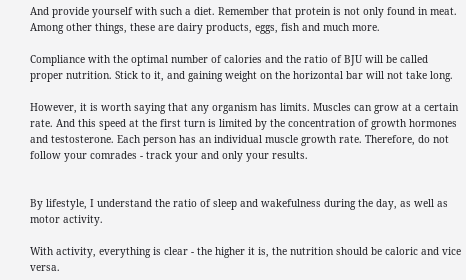And provide yourself with such a diet. Remember that protein is not only found in meat. Among other things, these are dairy products, eggs, fish and much more.

Compliance with the optimal number of calories and the ratio of BJU will be called proper nutrition. Stick to it, and gaining weight on the horizontal bar will not take long.

However, it is worth saying that any organism has limits. Muscles can grow at a certain rate. And this speed at the first turn is limited by the concentration of growth hormones and testosterone. Each person has an individual muscle growth rate. Therefore, do not follow your comrades - track your and only your results.


By lifestyle, I understand the ratio of sleep and wakefulness during the day, as well as motor activity.

With activity, everything is clear - the higher it is, the nutrition should be caloric and vice versa.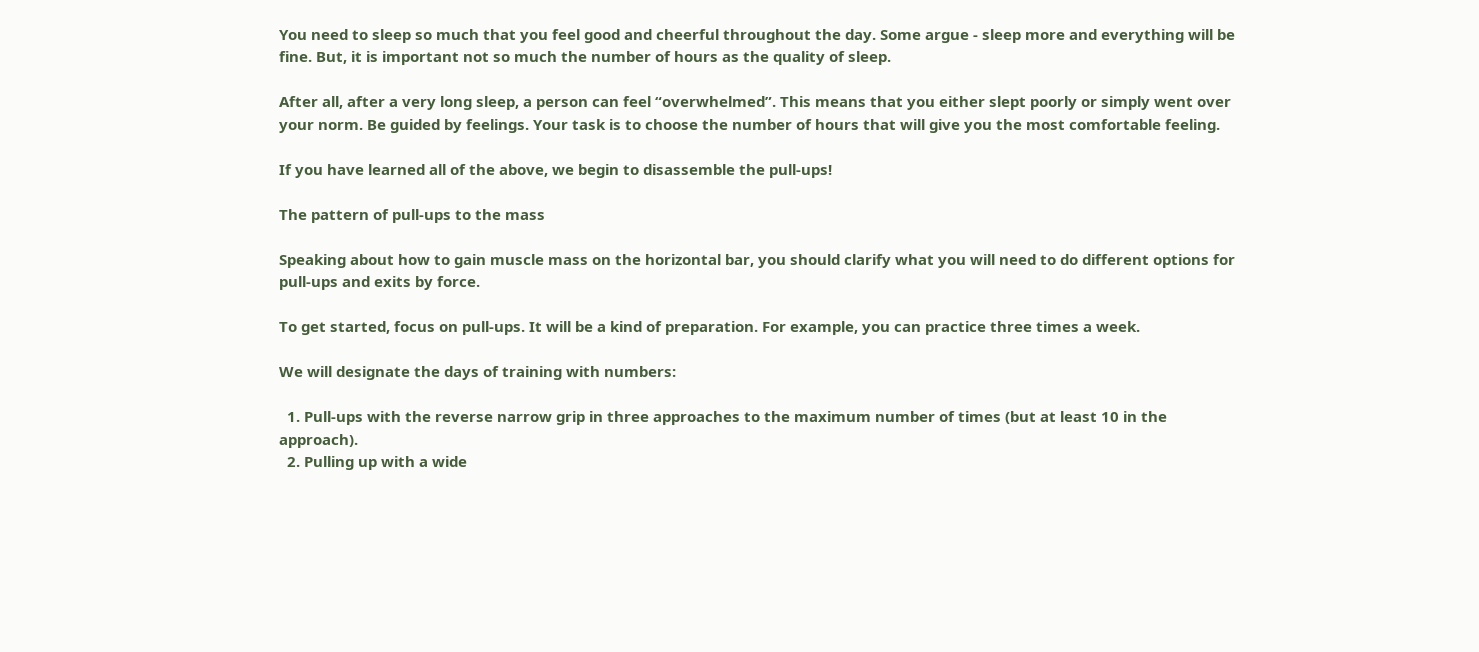You need to sleep so much that you feel good and cheerful throughout the day. Some argue - sleep more and everything will be fine. But, it is important not so much the number of hours as the quality of sleep.

After all, after a very long sleep, a person can feel “overwhelmed”. This means that you either slept poorly or simply went over your norm. Be guided by feelings. Your task is to choose the number of hours that will give you the most comfortable feeling.

If you have learned all of the above, we begin to disassemble the pull-ups!

The pattern of pull-ups to the mass

Speaking about how to gain muscle mass on the horizontal bar, you should clarify what you will need to do different options for pull-ups and exits by force.

To get started, focus on pull-ups. It will be a kind of preparation. For example, you can practice three times a week.

We will designate the days of training with numbers:

  1. Pull-ups with the reverse narrow grip in three approaches to the maximum number of times (but at least 10 in the approach).
  2. Pulling up with a wide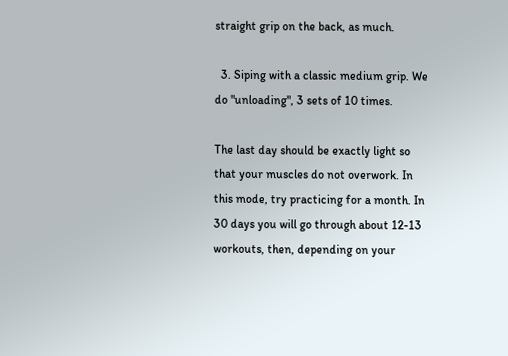straight grip on the back, as much.

  3. Siping with a classic medium grip. We do "unloading", 3 sets of 10 times.

The last day should be exactly light so that your muscles do not overwork. In this mode, try practicing for a month. In 30 days you will go through about 12-13 workouts, then, depending on your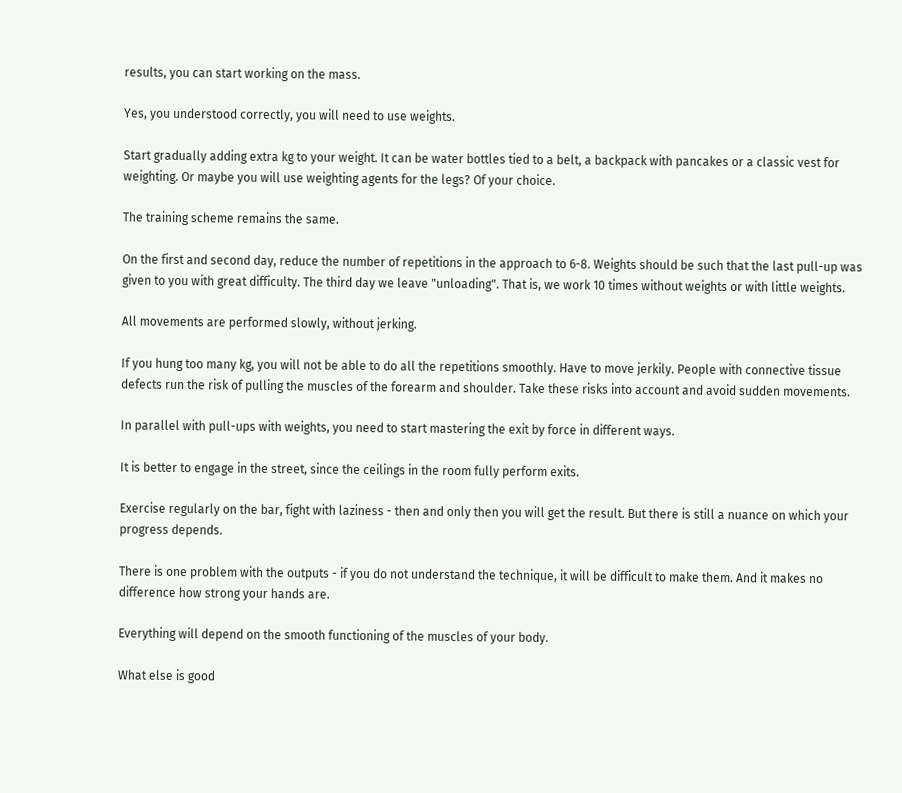results, you can start working on the mass.

Yes, you understood correctly, you will need to use weights.

Start gradually adding extra kg to your weight. It can be water bottles tied to a belt, a backpack with pancakes or a classic vest for weighting. Or maybe you will use weighting agents for the legs? Of your choice.

The training scheme remains the same.

On the first and second day, reduce the number of repetitions in the approach to 6-8. Weights should be such that the last pull-up was given to you with great difficulty. The third day we leave "unloading". That is, we work 10 times without weights or with little weights.

All movements are performed slowly, without jerking.

If you hung too many kg, you will not be able to do all the repetitions smoothly. Have to move jerkily. People with connective tissue defects run the risk of pulling the muscles of the forearm and shoulder. Take these risks into account and avoid sudden movements.

In parallel with pull-ups with weights, you need to start mastering the exit by force in different ways.

It is better to engage in the street, since the ceilings in the room fully perform exits.

Exercise regularly on the bar, fight with laziness - then and only then you will get the result. But there is still a nuance on which your progress depends.

There is one problem with the outputs - if you do not understand the technique, it will be difficult to make them. And it makes no difference how strong your hands are.

Everything will depend on the smooth functioning of the muscles of your body.

What else is good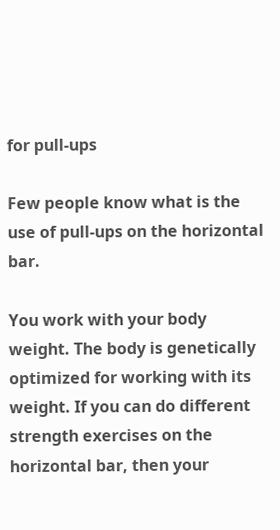for pull-ups

Few people know what is the use of pull-ups on the horizontal bar.

You work with your body weight. The body is genetically optimized for working with its weight. If you can do different strength exercises on the horizontal bar, then your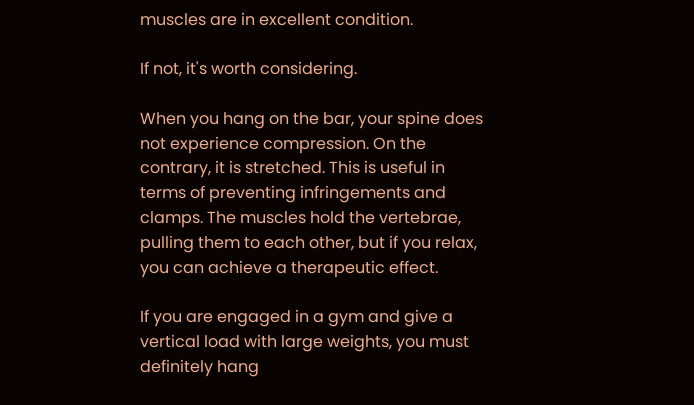muscles are in excellent condition.

If not, it's worth considering.

When you hang on the bar, your spine does not experience compression. On the contrary, it is stretched. This is useful in terms of preventing infringements and clamps. The muscles hold the vertebrae, pulling them to each other, but if you relax, you can achieve a therapeutic effect.

If you are engaged in a gym and give a vertical load with large weights, you must definitely hang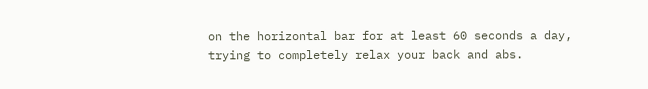on the horizontal bar for at least 60 seconds a day, trying to completely relax your back and abs.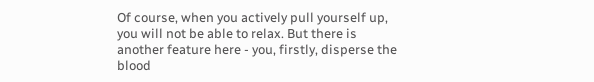Of course, when you actively pull yourself up, you will not be able to relax. But there is another feature here - you, firstly, disperse the blood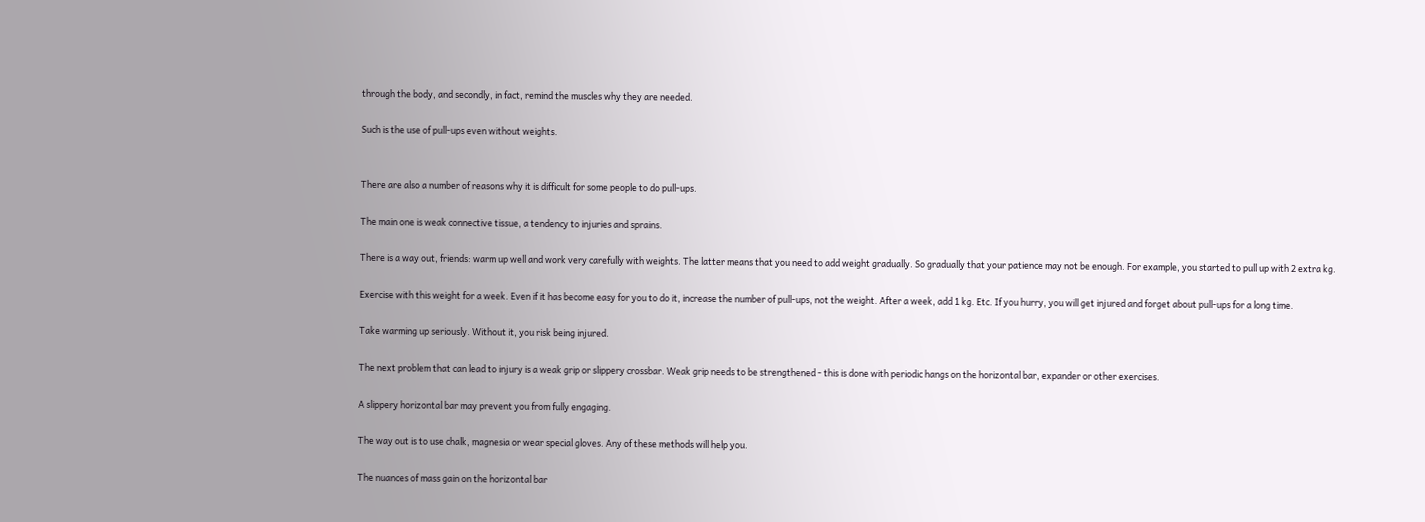through the body, and secondly, in fact, remind the muscles why they are needed.

Such is the use of pull-ups even without weights.


There are also a number of reasons why it is difficult for some people to do pull-ups.

The main one is weak connective tissue, a tendency to injuries and sprains.

There is a way out, friends: warm up well and work very carefully with weights. The latter means that you need to add weight gradually. So gradually that your patience may not be enough. For example, you started to pull up with 2 extra kg.

Exercise with this weight for a week. Even if it has become easy for you to do it, increase the number of pull-ups, not the weight. After a week, add 1 kg. Etc. If you hurry, you will get injured and forget about pull-ups for a long time.

Take warming up seriously. Without it, you risk being injured.

The next problem that can lead to injury is a weak grip or slippery crossbar. Weak grip needs to be strengthened - this is done with periodic hangs on the horizontal bar, expander or other exercises.

A slippery horizontal bar may prevent you from fully engaging.

The way out is to use chalk, magnesia or wear special gloves. Any of these methods will help you.

The nuances of mass gain on the horizontal bar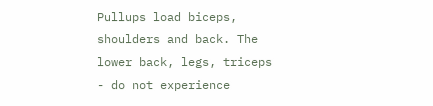Pullups load biceps, shoulders and back. The lower back, legs, triceps - do not experience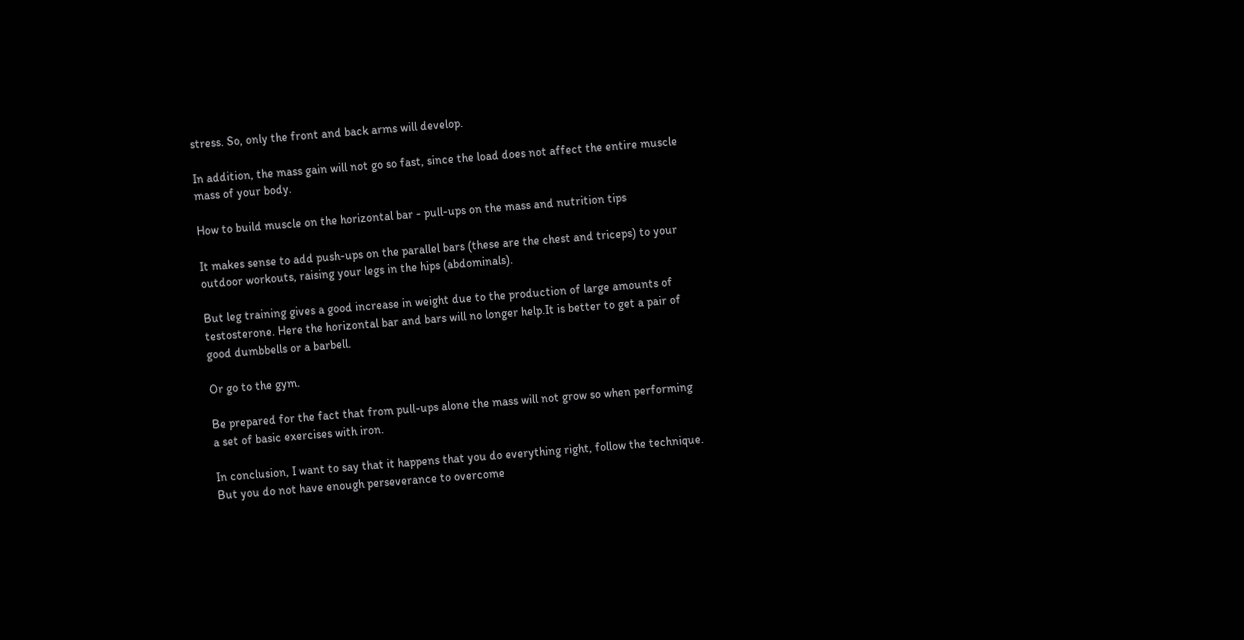stress. So, only the front and back arms will develop.

In addition, the mass gain will not go so fast, since the load does not affect the entire muscle mass of your body.

How to build muscle on the horizontal bar - pull-ups on the mass and nutrition tips

It makes sense to add push-ups on the parallel bars (these are the chest and triceps) to your outdoor workouts, raising your legs in the hips (abdominals).

But leg training gives a good increase in weight due to the production of large amounts of testosterone. Here the horizontal bar and bars will no longer help.It is better to get a pair of good dumbbells or a barbell.

Or go to the gym.

Be prepared for the fact that from pull-ups alone the mass will not grow so when performing a set of basic exercises with iron.

In conclusion, I want to say that it happens that you do everything right, follow the technique. But you do not have enough perseverance to overcome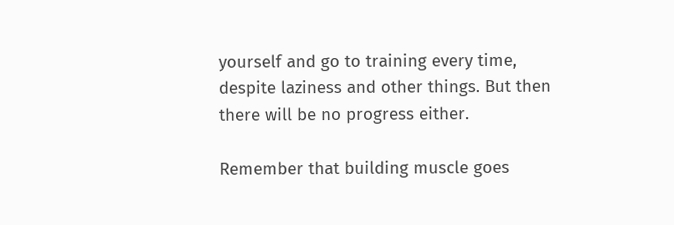yourself and go to training every time, despite laziness and other things. But then there will be no progress either.

Remember that building muscle goes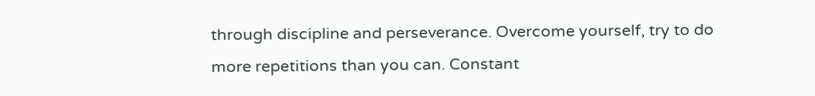through discipline and perseverance. Overcome yourself, try to do more repetitions than you can. Constant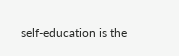self-education is the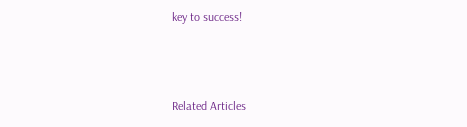key to success!



Related Articles